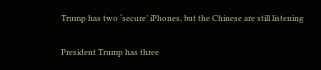Trump has two ‘secure’ iPhones, but the Chinese are still listening

President Trump has three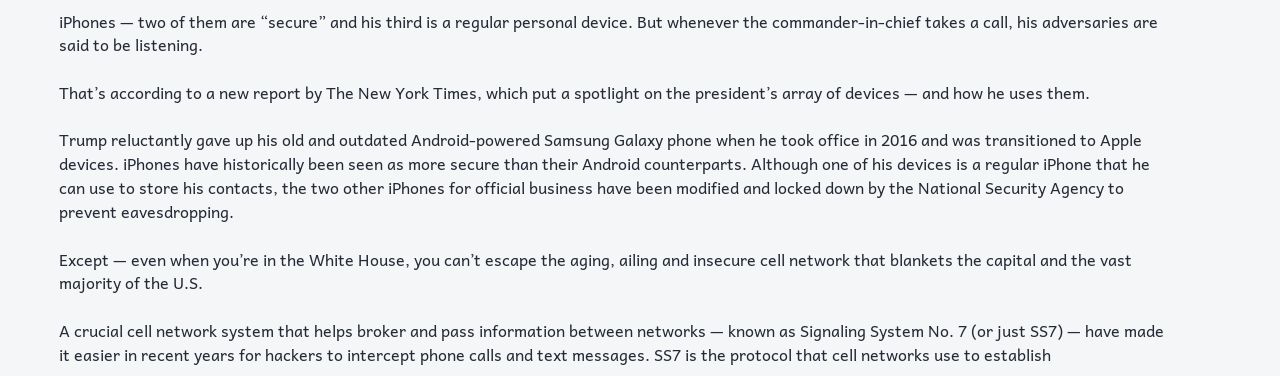iPhones — two of them are “secure” and his third is a regular personal device. But whenever the commander-in-chief takes a call, his adversaries are said to be listening.

That’s according to a new report by The New York Times, which put a spotlight on the president’s array of devices — and how he uses them.

Trump reluctantly gave up his old and outdated Android-powered Samsung Galaxy phone when he took office in 2016 and was transitioned to Apple devices. iPhones have historically been seen as more secure than their Android counterparts. Although one of his devices is a regular iPhone that he can use to store his contacts, the two other iPhones for official business have been modified and locked down by the National Security Agency to prevent eavesdropping.

Except — even when you’re in the White House, you can’t escape the aging, ailing and insecure cell network that blankets the capital and the vast majority of the U.S.

A crucial cell network system that helps broker and pass information between networks — known as Signaling System No. 7 (or just SS7) — have made it easier in recent years for hackers to intercept phone calls and text messages. SS7 is the protocol that cell networks use to establish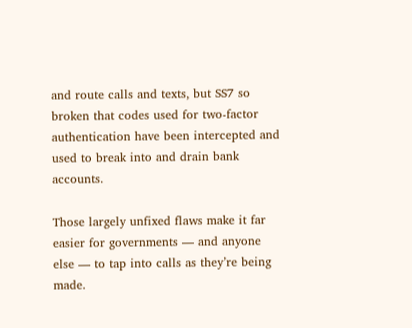and route calls and texts, but SS7 so broken that codes used for two-factor authentication have been intercepted and used to break into and drain bank accounts.

Those largely unfixed flaws make it far easier for governments — and anyone else — to tap into calls as they’re being made.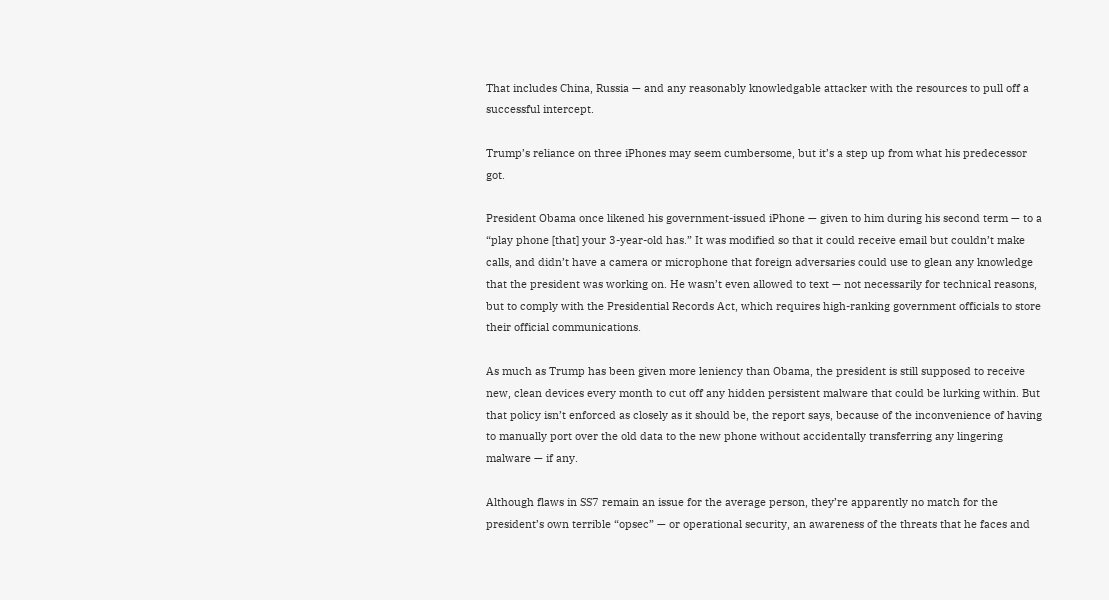That includes China, Russia — and any reasonably knowledgable attacker with the resources to pull off a successful intercept.

Trump’s reliance on three iPhones may seem cumbersome, but it’s a step up from what his predecessor got.

President Obama once likened his government-issued iPhone — given to him during his second term — to a “play phone [that] your 3-year-old has.” It was modified so that it could receive email but couldn’t make calls, and didn’t have a camera or microphone that foreign adversaries could use to glean any knowledge that the president was working on. He wasn’t even allowed to text — not necessarily for technical reasons, but to comply with the Presidential Records Act, which requires high-ranking government officials to store their official communications.

As much as Trump has been given more leniency than Obama, the president is still supposed to receive new, clean devices every month to cut off any hidden persistent malware that could be lurking within. But that policy isn’t enforced as closely as it should be, the report says, because of the inconvenience of having to manually port over the old data to the new phone without accidentally transferring any lingering malware — if any.

Although flaws in SS7 remain an issue for the average person, they’re apparently no match for the president’s own terrible “opsec” — or operational security, an awareness of the threats that he faces and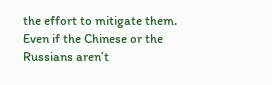the effort to mitigate them. Even if the Chinese or the Russians aren’t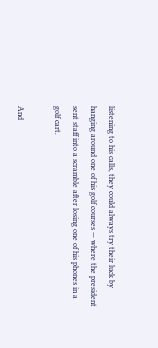listening to his calls, they could always try their luck by hanging around one of his golf courses — where the president sent staff into a scramble after losing one of his phones in a golf cart.

And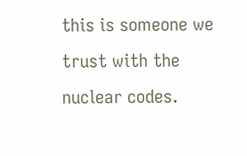this is someone we trust with the nuclear codes.